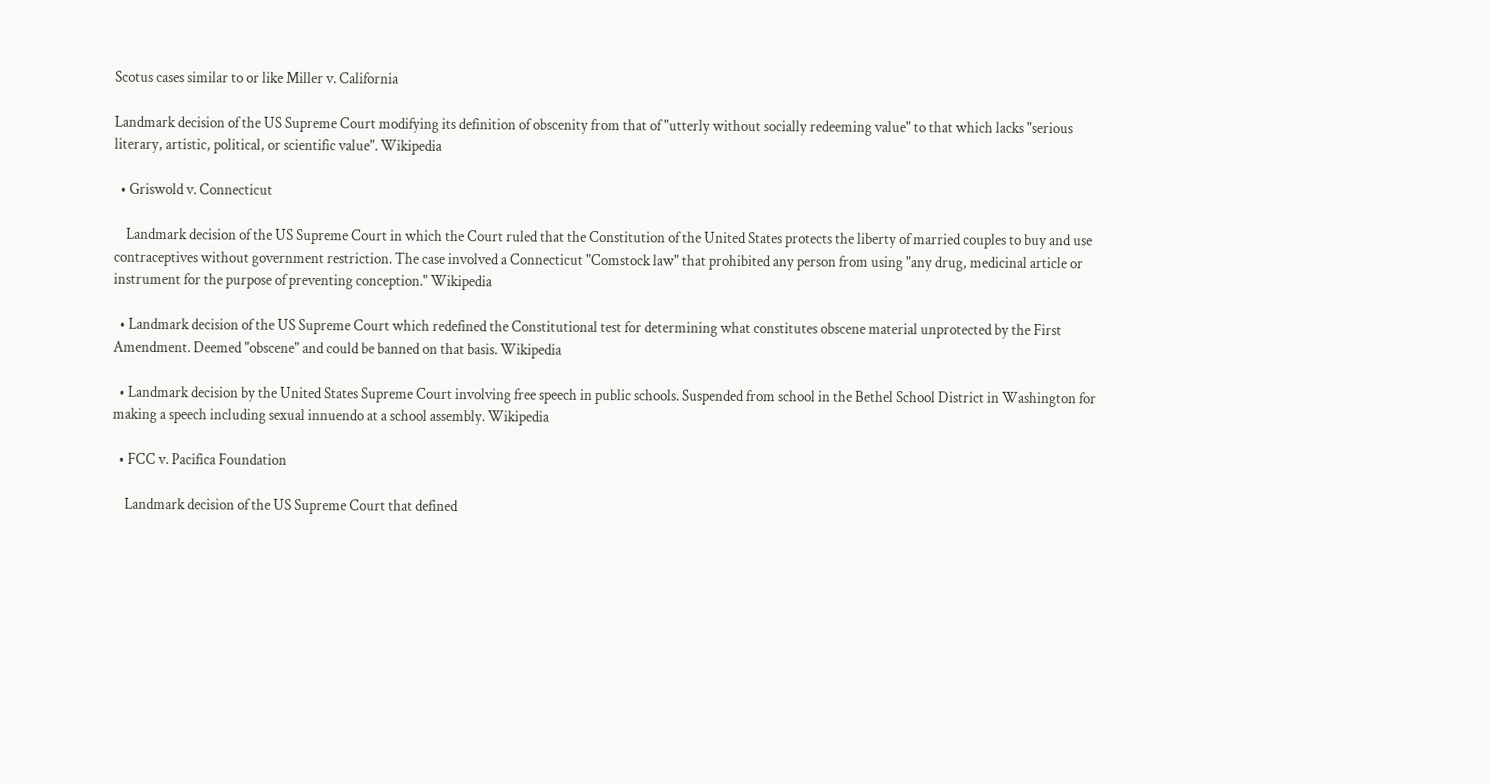Scotus cases similar to or like Miller v. California

Landmark decision of the US Supreme Court modifying its definition of obscenity from that of "utterly without socially redeeming value" to that which lacks "serious literary, artistic, political, or scientific value". Wikipedia

  • Griswold v. Connecticut

    Landmark decision of the US Supreme Court in which the Court ruled that the Constitution of the United States protects the liberty of married couples to buy and use contraceptives without government restriction. The case involved a Connecticut "Comstock law" that prohibited any person from using "any drug, medicinal article or instrument for the purpose of preventing conception." Wikipedia

  • Landmark decision of the US Supreme Court which redefined the Constitutional test for determining what constitutes obscene material unprotected by the First Amendment. Deemed "obscene" and could be banned on that basis. Wikipedia

  • Landmark decision by the United States Supreme Court involving free speech in public schools. Suspended from school in the Bethel School District in Washington for making a speech including sexual innuendo at a school assembly. Wikipedia

  • FCC v. Pacifica Foundation

    Landmark decision of the US Supreme Court that defined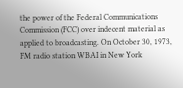the power of the Federal Communications Commission (FCC) over indecent material as applied to broadcasting. On October 30, 1973, FM radio station WBAI in New York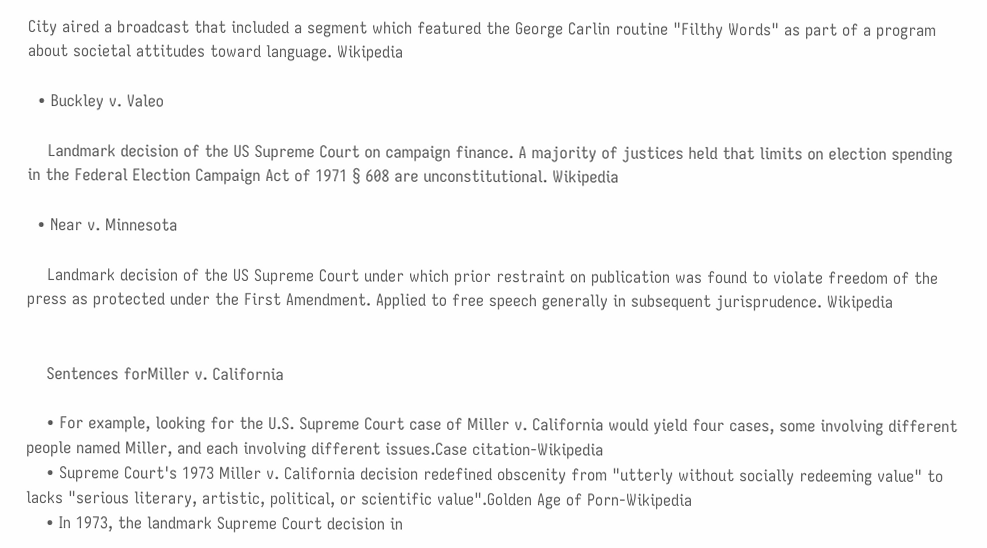City aired a broadcast that included a segment which featured the George Carlin routine "Filthy Words" as part of a program about societal attitudes toward language. Wikipedia

  • Buckley v. Valeo

    Landmark decision of the US Supreme Court on campaign finance. A majority of justices held that limits on election spending in the Federal Election Campaign Act of 1971 § 608 are unconstitutional. Wikipedia

  • Near v. Minnesota

    Landmark decision of the US Supreme Court under which prior restraint on publication was found to violate freedom of the press as protected under the First Amendment. Applied to free speech generally in subsequent jurisprudence. Wikipedia


    Sentences forMiller v. California

    • For example, looking for the U.S. Supreme Court case of Miller v. California would yield four cases, some involving different people named Miller, and each involving different issues.Case citation-Wikipedia
    • Supreme Court's 1973 Miller v. California decision redefined obscenity from "utterly without socially redeeming value" to lacks "serious literary, artistic, political, or scientific value".Golden Age of Porn-Wikipedia
    • In 1973, the landmark Supreme Court decision in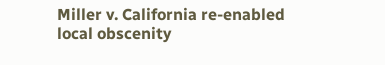Miller v. California re-enabled local obscenity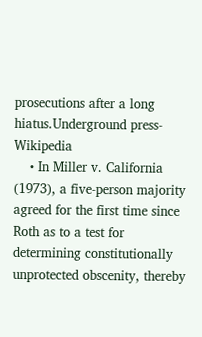prosecutions after a long hiatus.Underground press-Wikipedia
    • In Miller v. California (1973), a five-person majority agreed for the first time since Roth as to a test for determining constitutionally unprotected obscenity, thereby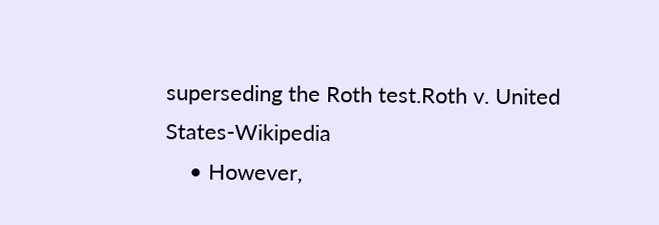superseding the Roth test.Roth v. United States-Wikipedia
    • However,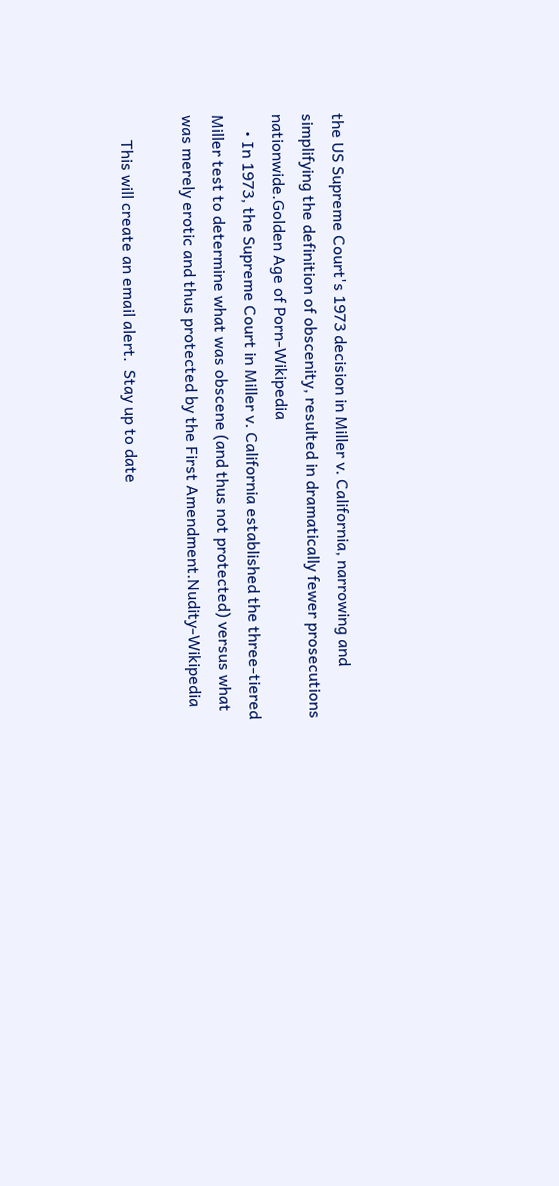the US Supreme Court's 1973 decision in Miller v. California, narrowing and simplifying the definition of obscenity, resulted in dramatically fewer prosecutions nationwide.Golden Age of Porn-Wikipedia
    • In 1973, the Supreme Court in Miller v. California established the three-tiered Miller test to determine what was obscene (and thus not protected) versus what was merely erotic and thus protected by the First Amendment.Nudity-Wikipedia

      This will create an email alert.  Stay up to date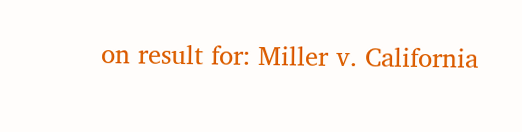on result for: Miller v. California